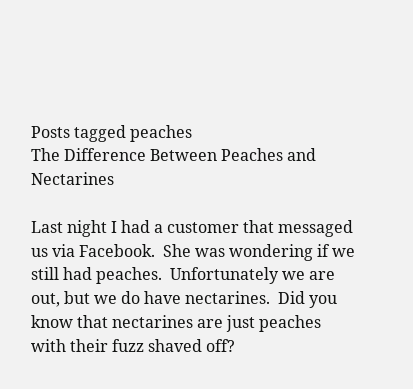Posts tagged peaches
The Difference Between Peaches and Nectarines

Last night I had a customer that messaged us via Facebook.  She was wondering if we still had peaches.  Unfortunately we are out, but we do have nectarines.  Did you know that nectarines are just peaches with their fuzz shaved off?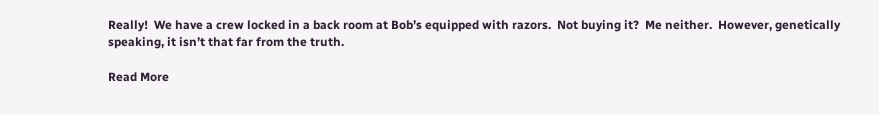Really!  We have a crew locked in a back room at Bob’s equipped with razors.  Not buying it?  Me neither.  However, genetically speaking, it isn’t that far from the truth.

Read More